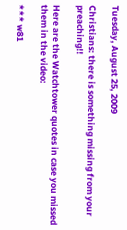Tuesday, August 25, 2009

Christians: there is something missing from your preaching!!

Here are the Watchtower quotes in case you missed them in the video:

*** w81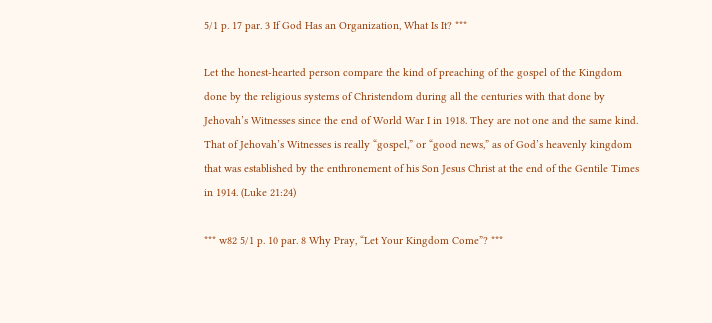5/1 p. 17 par. 3 If God Has an Organization, What Is It? ***

Let the honest-hearted person compare the kind of preaching of the gospel of the Kingdom done by the religious systems of Christendom during all the centuries with that done by Jehovah’s Witnesses since the end of World War I in 1918. They are not one and the same kind. That of Jehovah’s Witnesses is really “gospel,” or “good news,” as of God’s heavenly kingdom that was established by the enthronement of his Son Jesus Christ at the end of the Gentile Times in 1914. (Luke 21:24)

*** w82 5/1 p. 10 par. 8 Why Pray, “Let Your Kingdom Come”? ***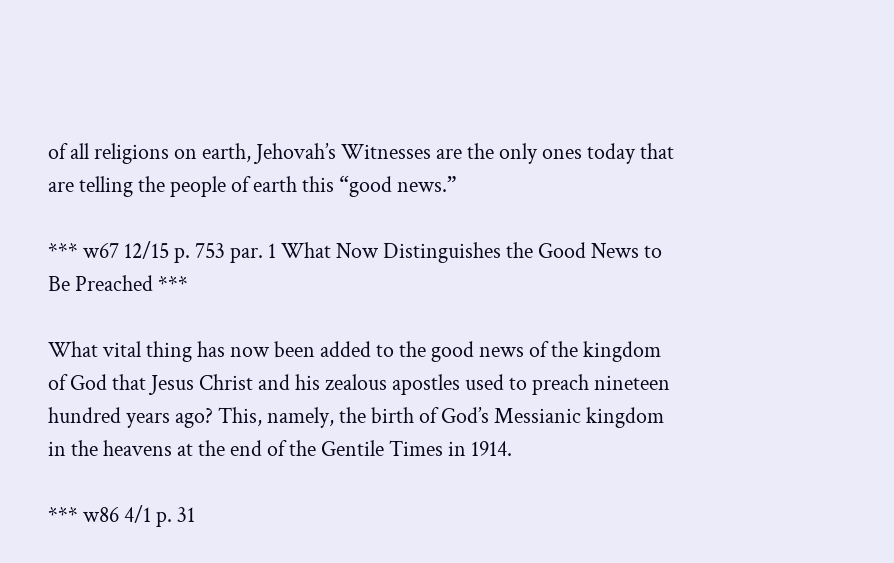of all religions on earth, Jehovah’s Witnesses are the only ones today that are telling the people of earth this “good news.”

*** w67 12/15 p. 753 par. 1 What Now Distinguishes the Good News to Be Preached ***

What vital thing has now been added to the good news of the kingdom of God that Jesus Christ and his zealous apostles used to preach nineteen hundred years ago? This, namely, the birth of God’s Messianic kingdom in the heavens at the end of the Gentile Times in 1914.

*** w86 4/1 p. 31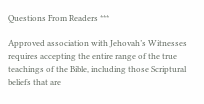Questions From Readers ***

Approved association with Jehovah’s Witnesses requires accepting the entire range of the true teachings of the Bible, including those Scriptural beliefs that are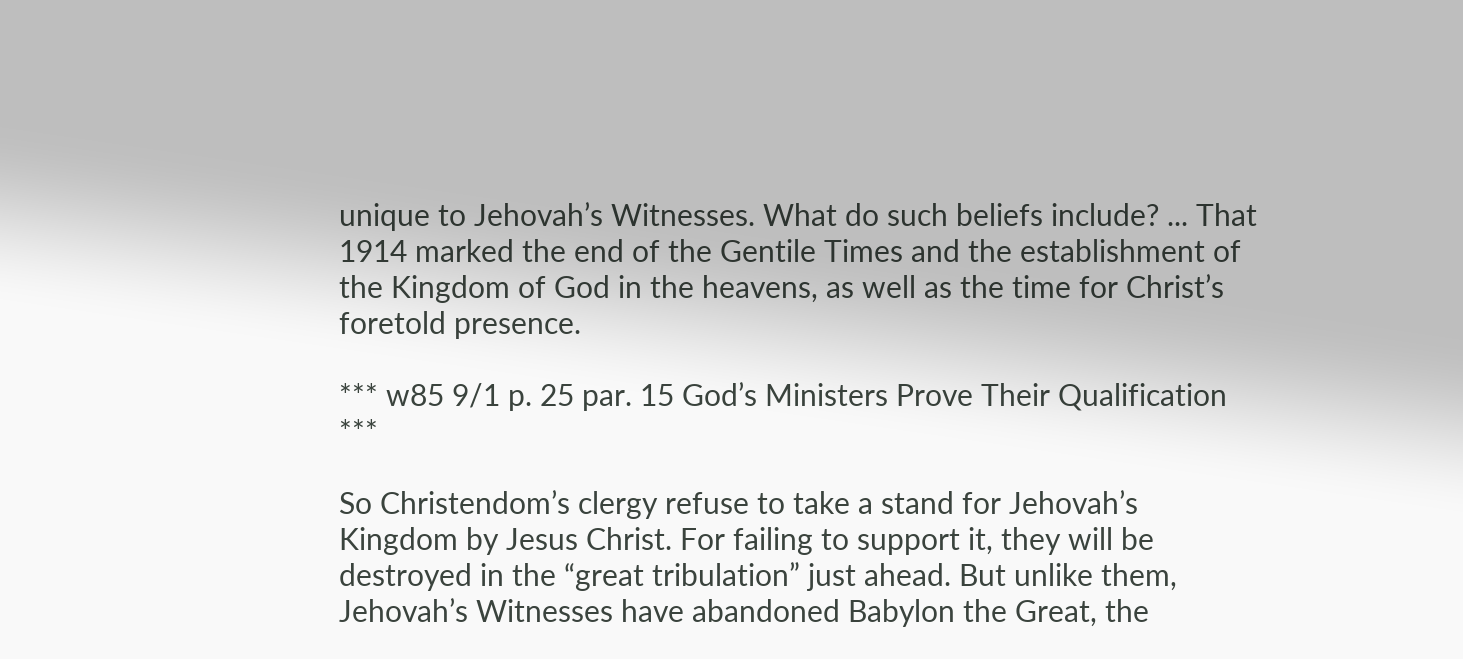unique to Jehovah’s Witnesses. What do such beliefs include? ... That 1914 marked the end of the Gentile Times and the establishment of the Kingdom of God in the heavens, as well as the time for Christ’s foretold presence.

*** w85 9/1 p. 25 par. 15 God’s Ministers Prove Their Qualification ***

So Christendom’s clergy refuse to take a stand for Jehovah’s Kingdom by Jesus Christ. For failing to support it, they will be destroyed in the “great tribulation” just ahead. But unlike them, Jehovah’s Witnesses have abandoned Babylon the Great, the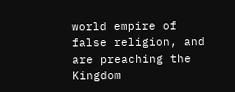world empire of false religion, and are preaching the Kingdom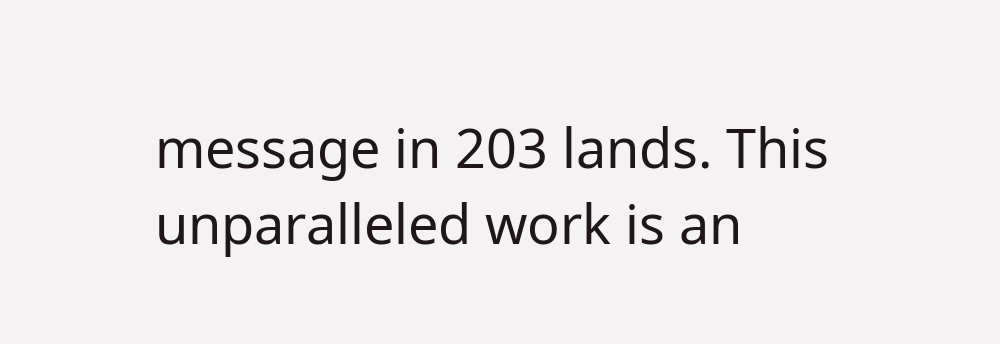message in 203 lands. This unparalleled work is an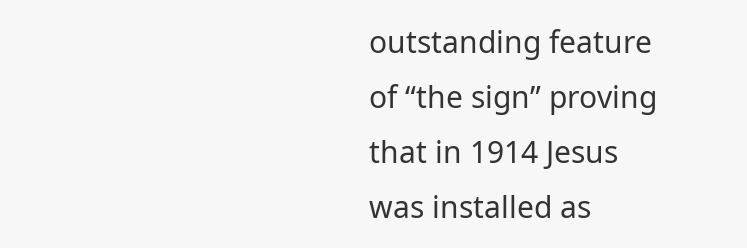outstanding feature of “the sign” proving that in 1914 Jesus was installed as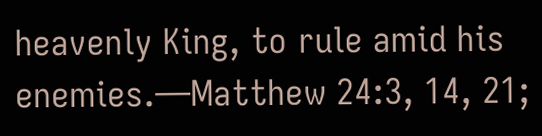heavenly King, to rule amid his enemies.—Matthew 24:3, 14, 21;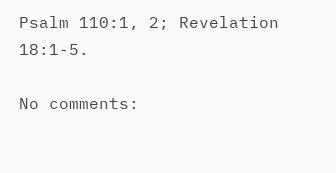Psalm 110:1, 2; Revelation 18:1-5.

No comments: